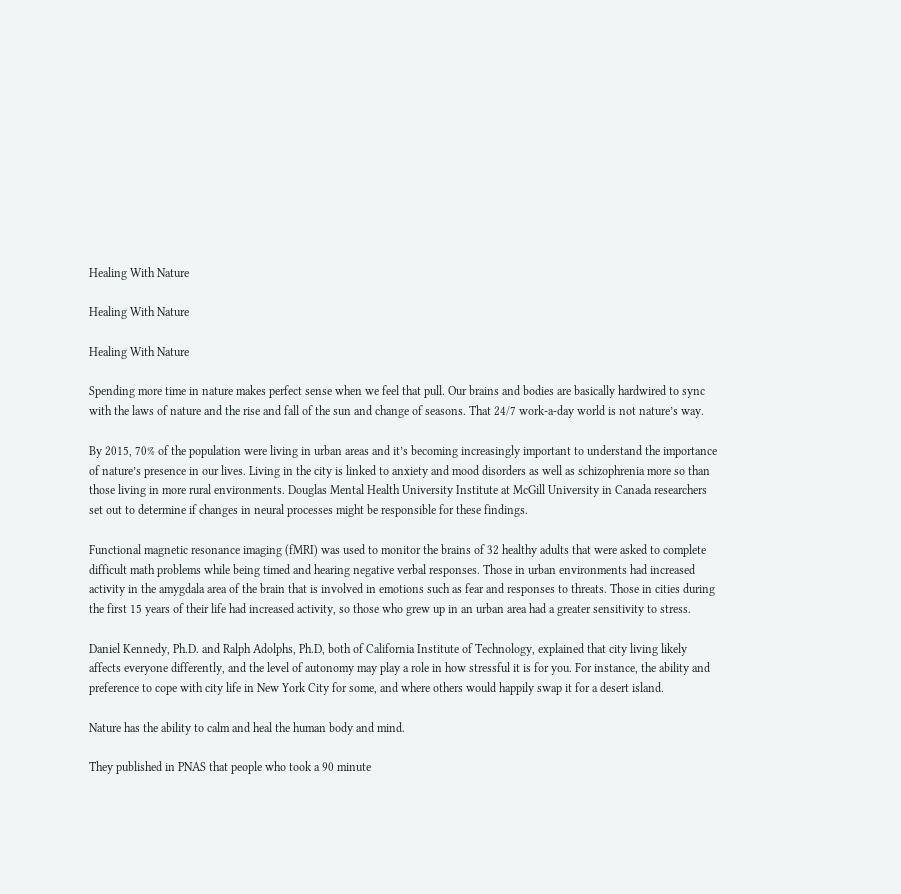Healing With Nature

Healing With Nature

Healing With Nature

Spending more time in nature makes perfect sense when we feel that pull. Our brains and bodies are basically hardwired to sync with the laws of nature and the rise and fall of the sun and change of seasons. That 24/7 work-a-day world is not nature’s way.

By 2015, 70% of the population were living in urban areas and it’s becoming increasingly important to understand the importance of nature’s presence in our lives. Living in the city is linked to anxiety and mood disorders as well as schizophrenia more so than those living in more rural environments. Douglas Mental Health University Institute at McGill University in Canada researchers set out to determine if changes in neural processes might be responsible for these findings.

Functional magnetic resonance imaging (fMRI) was used to monitor the brains of 32 healthy adults that were asked to complete difficult math problems while being timed and hearing negative verbal responses. Those in urban environments had increased activity in the amygdala area of the brain that is involved in emotions such as fear and responses to threats. Those in cities during the first 15 years of their life had increased activity, so those who grew up in an urban area had a greater sensitivity to stress.

Daniel Kennedy, Ph.D. and Ralph Adolphs, Ph.D, both of California Institute of Technology, explained that city living likely affects everyone differently, and the level of autonomy may play a role in how stressful it is for you. For instance, the ability and preference to cope with city life in New York City for some, and where others would happily swap it for a desert island.

Nature has the ability to calm and heal the human body and mind.

They published in PNAS that people who took a 90 minute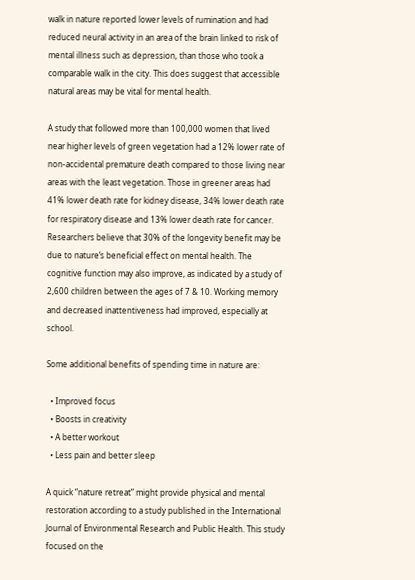walk in nature reported lower levels of rumination and had reduced neural activity in an area of the brain linked to risk of mental illness such as depression, than those who took a comparable walk in the city. This does suggest that accessible natural areas may be vital for mental health.

A study that followed more than 100,000 women that lived near higher levels of green vegetation had a 12% lower rate of non-accidental premature death compared to those living near areas with the least vegetation. Those in greener areas had 41% lower death rate for kidney disease, 34% lower death rate for respiratory disease and 13% lower death rate for cancer. Researchers believe that 30% of the longevity benefit may be due to nature’s beneficial effect on mental health. The cognitive function may also improve, as indicated by a study of 2,600 children between the ages of 7 & 10. Working memory and decreased inattentiveness had improved, especially at school.

Some additional benefits of spending time in nature are:

  • Improved focus
  • Boosts in creativity
  • A better workout
  • Less pain and better sleep

A quick “nature retreat” might provide physical and mental restoration according to a study published in the International Journal of Environmental Research and Public Health. This study focused on the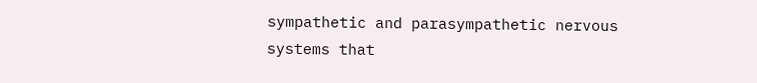sympathetic and parasympathetic nervous systems that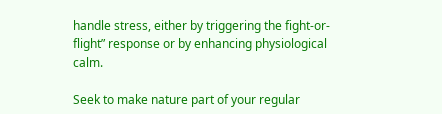handle stress, either by triggering the fight-or-flight” response or by enhancing physiological calm.

Seek to make nature part of your regular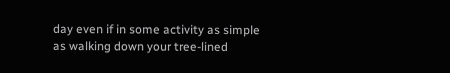day even if in some activity as simple as walking down your tree-lined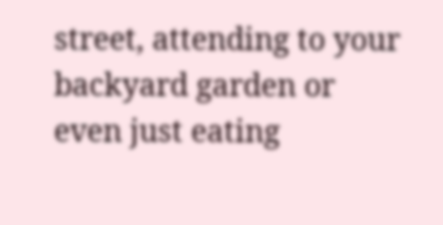street, attending to your backyard garden or even just eating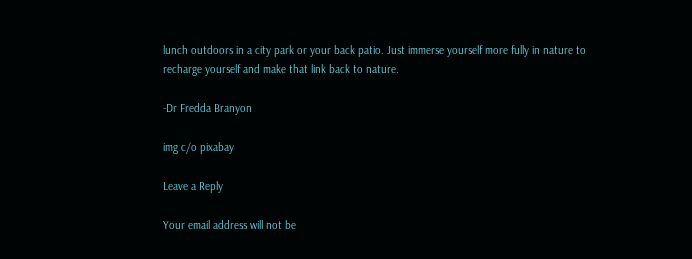lunch outdoors in a city park or your back patio. Just immerse yourself more fully in nature to recharge yourself and make that link back to nature.

-Dr Fredda Branyon

img c/o pixabay

Leave a Reply

Your email address will not be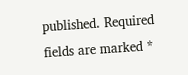published. Required fields are marked *